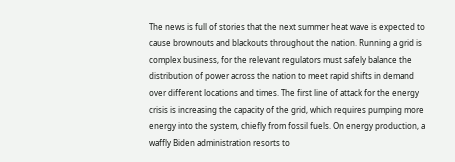The news is full of stories that the next summer heat wave is expected to cause brownouts and blackouts throughout the nation. Running a grid is complex business, for the relevant regulators must safely balance the distribution of power across the nation to meet rapid shifts in demand over different locations and times. The first line of attack for the energy crisis is increasing the capacity of the grid, which requires pumping more energy into the system, chiefly from fossil fuels. On energy production, a waffly Biden administration resorts to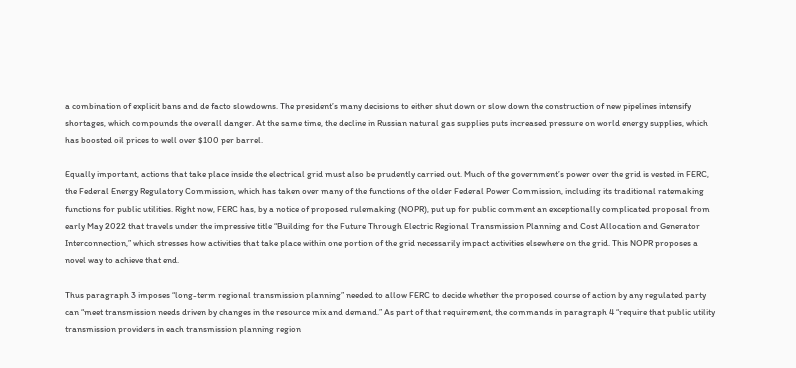a combination of explicit bans and de facto slowdowns. The president’s many decisions to either shut down or slow down the construction of new pipelines intensify shortages, which compounds the overall danger. At the same time, the decline in Russian natural gas supplies puts increased pressure on world energy supplies, which has boosted oil prices to well over $100 per barrel.

Equally important, actions that take place inside the electrical grid must also be prudently carried out. Much of the government’s power over the grid is vested in FERC, the Federal Energy Regulatory Commission, which has taken over many of the functions of the older Federal Power Commission, including its traditional ratemaking functions for public utilities. Right now, FERC has, by a notice of proposed rulemaking (NOPR), put up for public comment an exceptionally complicated proposal from early May 2022 that travels under the impressive title “Building for the Future Through Electric Regional Transmission Planning and Cost Allocation and Generator Interconnection,” which stresses how activities that take place within one portion of the grid necessarily impact activities elsewhere on the grid. This NOPR proposes a novel way to achieve that end.

Thus paragraph 3 imposes “long-term regional transmission planning” needed to allow FERC to decide whether the proposed course of action by any regulated party can “meet transmission needs driven by changes in the resource mix and demand.” As part of that requirement, the commands in paragraph 4 “require that public utility transmission providers in each transmission planning region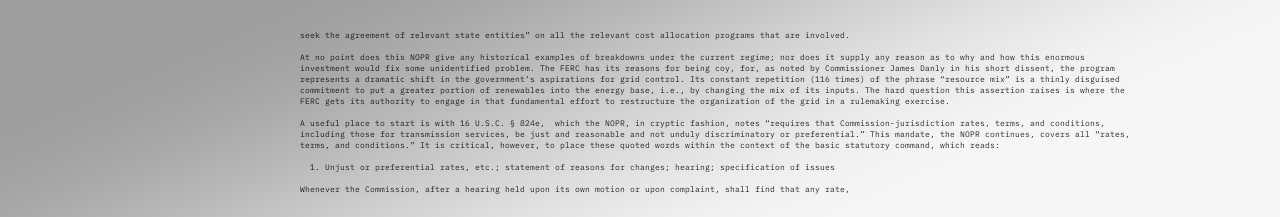seek the agreement of relevant state entities” on all the relevant cost allocation programs that are involved.

At no point does this NOPR give any historical examples of breakdowns under the current regime; nor does it supply any reason as to why and how this enormous investment would fix some unidentified problem. The FERC has its reasons for being coy, for, as noted by Commissioner James Danly in his short dissent, the program represents a dramatic shift in the government’s aspirations for grid control. Its constant repetition (116 times) of the phrase “resource mix” is a thinly disguised commitment to put a greater portion of renewables into the energy base, i.e., by changing the mix of its inputs. The hard question this assertion raises is where the FERC gets its authority to engage in that fundamental effort to restructure the organization of the grid in a rulemaking exercise.

A useful place to start is with 16 U.S.C. § 824e,  which the NOPR, in cryptic fashion, notes “requires that Commission-jurisdiction rates, terms, and conditions, including those for transmission services, be just and reasonable and not unduly discriminatory or preferential.” This mandate, the NOPR continues, covers all “rates, terms, and conditions.” It is critical, however, to place these quoted words within the context of the basic statutory command, which reads:

  1. Unjust or preferential rates, etc.; statement of reasons for changes; hearing; specification of issues

Whenever the Commission, after a hearing held upon its own motion or upon complaint, shall find that any rate,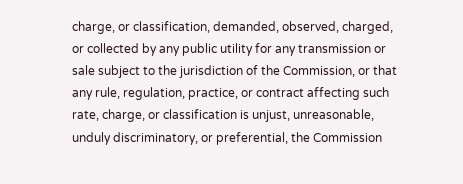charge, or classification, demanded, observed, charged, or collected by any public utility for any transmission or sale subject to the jurisdiction of the Commission, or that any rule, regulation, practice, or contract affecting such rate, charge, or classification is unjust, unreasonable, unduly discriminatory, or preferential, the Commission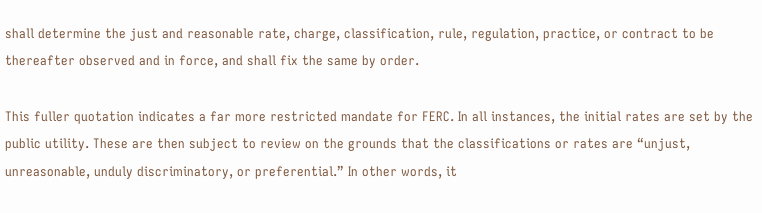shall determine the just and reasonable rate, charge, classification, rule, regulation, practice, or contract to be thereafter observed and in force, and shall fix the same by order.

This fuller quotation indicates a far more restricted mandate for FERC. In all instances, the initial rates are set by the public utility. These are then subject to review on the grounds that the classifications or rates are “unjust, unreasonable, unduly discriminatory, or preferential.” In other words, it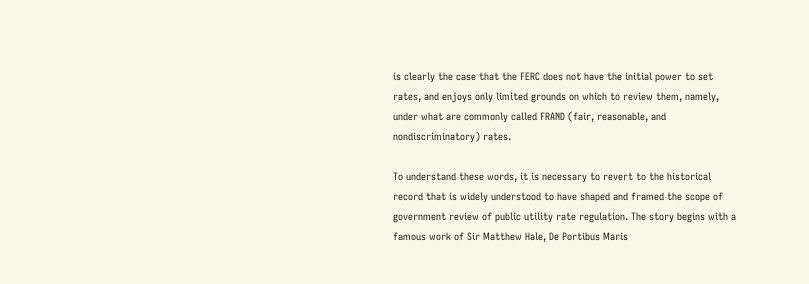is clearly the case that the FERC does not have the initial power to set rates, and enjoys only limited grounds on which to review them, namely, under what are commonly called FRAND (fair, reasonable, and nondiscriminatory) rates.

To understand these words, it is necessary to revert to the historical record that is widely understood to have shaped and framed the scope of government review of public utility rate regulation. The story begins with a famous work of Sir Matthew Hale, De Portibus Maris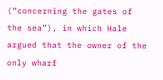(“concerning the gates of the sea”), in which Hale argued that the owner of the only wharf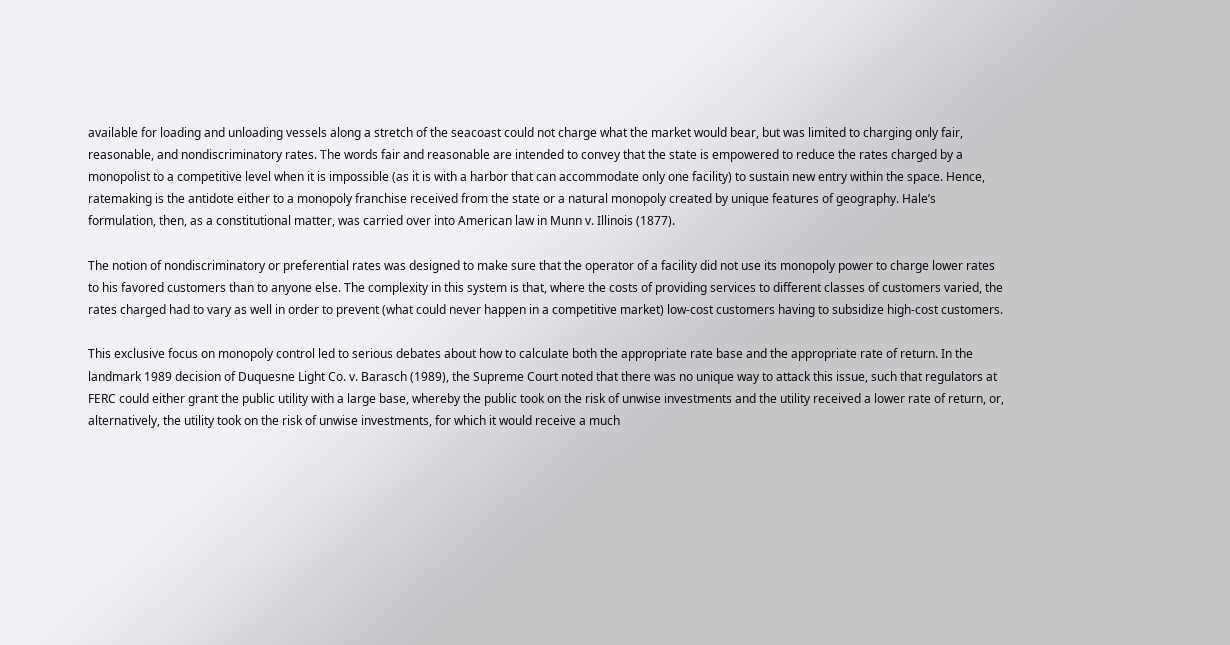available for loading and unloading vessels along a stretch of the seacoast could not charge what the market would bear, but was limited to charging only fair, reasonable, and nondiscriminatory rates. The words fair and reasonable are intended to convey that the state is empowered to reduce the rates charged by a monopolist to a competitive level when it is impossible (as it is with a harbor that can accommodate only one facility) to sustain new entry within the space. Hence, ratemaking is the antidote either to a monopoly franchise received from the state or a natural monopoly created by unique features of geography. Hale’s formulation, then, as a constitutional matter, was carried over into American law in Munn v. Illinois (1877).

The notion of nondiscriminatory or preferential rates was designed to make sure that the operator of a facility did not use its monopoly power to charge lower rates to his favored customers than to anyone else. The complexity in this system is that, where the costs of providing services to different classes of customers varied, the rates charged had to vary as well in order to prevent (what could never happen in a competitive market) low-cost customers having to subsidize high-cost customers.

This exclusive focus on monopoly control led to serious debates about how to calculate both the appropriate rate base and the appropriate rate of return. In the landmark 1989 decision of Duquesne Light Co. v. Barasch (1989), the Supreme Court noted that there was no unique way to attack this issue, such that regulators at FERC could either grant the public utility with a large base, whereby the public took on the risk of unwise investments and the utility received a lower rate of return, or, alternatively, the utility took on the risk of unwise investments, for which it would receive a much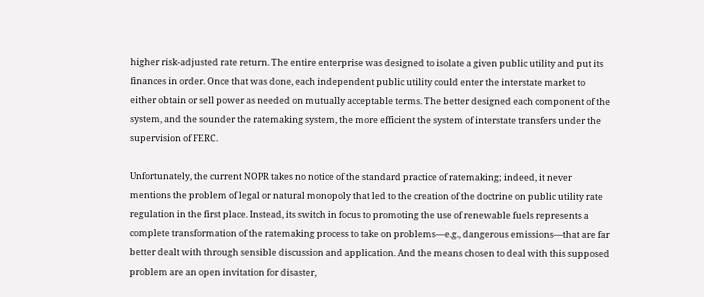higher risk-adjusted rate return. The entire enterprise was designed to isolate a given public utility and put its finances in order. Once that was done, each independent public utility could enter the interstate market to either obtain or sell power as needed on mutually acceptable terms. The better designed each component of the system, and the sounder the ratemaking system, the more efficient the system of interstate transfers under the supervision of FERC.

Unfortunately, the current NOPR takes no notice of the standard practice of ratemaking; indeed, it never mentions the problem of legal or natural monopoly that led to the creation of the doctrine on public utility rate regulation in the first place. Instead, its switch in focus to promoting the use of renewable fuels represents a complete transformation of the ratemaking process to take on problems—e.g., dangerous emissions—that are far better dealt with through sensible discussion and application. And the means chosen to deal with this supposed problem are an open invitation for disaster,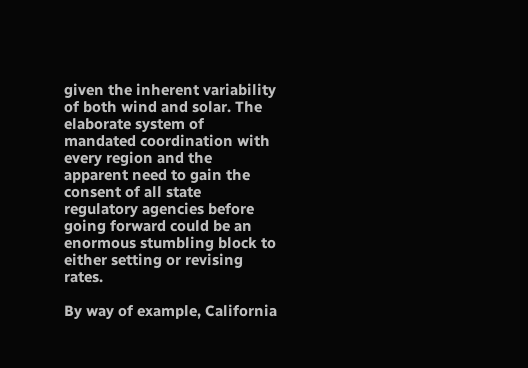given the inherent variability of both wind and solar. The elaborate system of mandated coordination with every region and the apparent need to gain the consent of all state regulatory agencies before going forward could be an enormous stumbling block to either setting or revising rates.

By way of example, California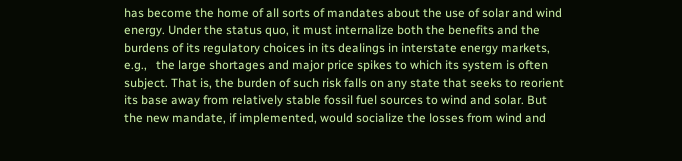has become the home of all sorts of mandates about the use of solar and wind energy. Under the status quo, it must internalize both the benefits and the burdens of its regulatory choices in its dealings in interstate energy markets, e.g.,   the large shortages and major price spikes to which its system is often subject. That is, the burden of such risk falls on any state that seeks to reorient its base away from relatively stable fossil fuel sources to wind and solar. But the new mandate, if implemented, would socialize the losses from wind and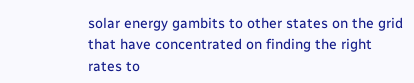solar energy gambits to other states on the grid that have concentrated on finding the right rates to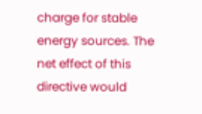charge for stable energy sources. The net effect of this directive would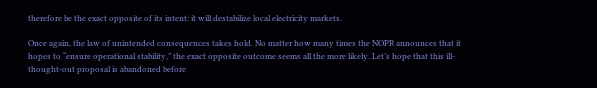therefore be the exact opposite of its intent: it will destabilize local electricity markets.

Once again, the law of unintended consequences takes hold. No matter how many times the NOPR announces that it hopes to “ensure operational stability,” the exact opposite outcome seems all the more likely. Let’s hope that this ill-thought-out proposal is abandoned before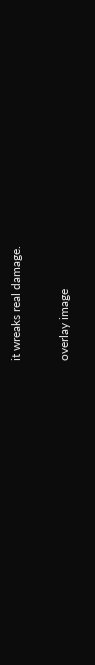it wreaks real damage.

overlay image